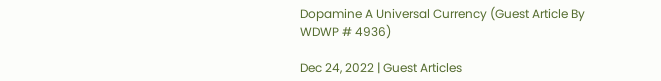Dopamine A Universal Currency (Guest Article By WDWP # 4936)

Dec 24, 2022 | Guest Articles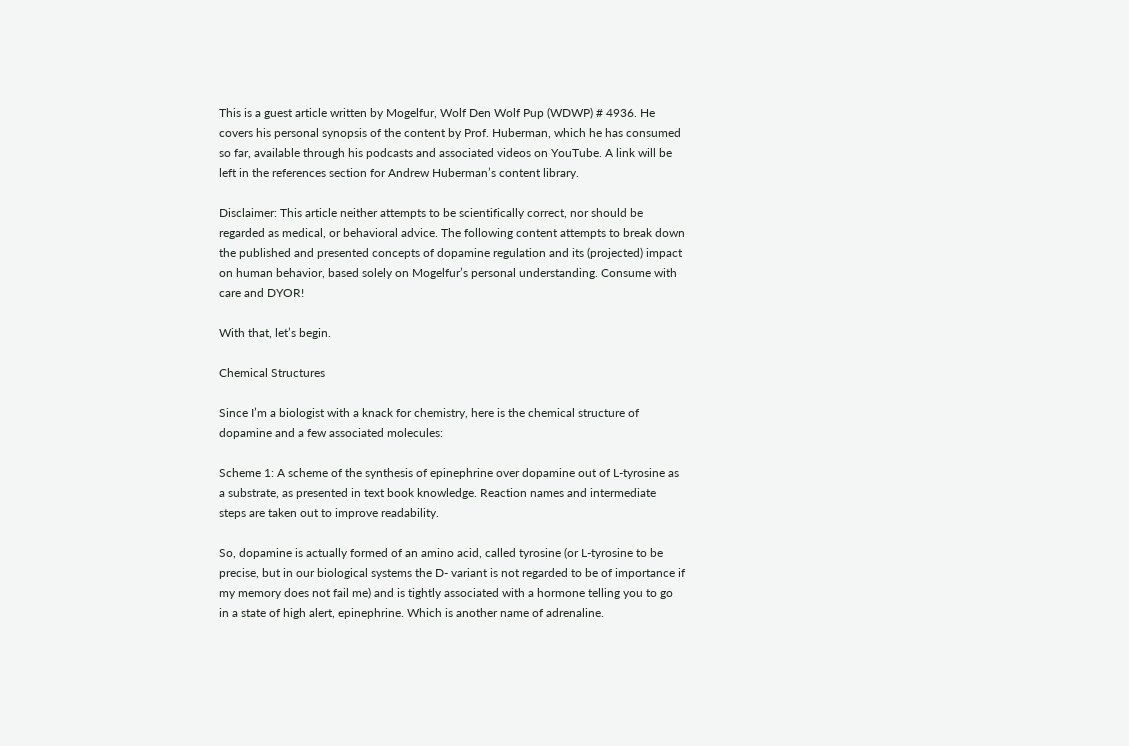This is a guest article written by Mogelfur, Wolf Den Wolf Pup (WDWP) # 4936. He covers his personal synopsis of the content by Prof. Huberman, which he has consumed so far, available through his podcasts and associated videos on YouTube. A link will be left in the references section for Andrew Huberman’s content library.

Disclaimer: This article neither attempts to be scientifically correct, nor should be regarded as medical, or behavioral advice. The following content attempts to break down the published and presented concepts of dopamine regulation and its (projected) impact on human behavior, based solely on Mogelfur’s personal understanding. Consume with care and DYOR!

With that, let’s begin.

Chemical Structures

Since I’m a biologist with a knack for chemistry, here is the chemical structure of dopamine and a few associated molecules:

Scheme 1: A scheme of the synthesis of epinephrine over dopamine out of L-tyrosine as a substrate, as presented in text book knowledge. Reaction names and intermediate steps are taken out to improve readability.

So, dopamine is actually formed of an amino acid, called tyrosine (or L-tyrosine to be precise, but in our biological systems the D- variant is not regarded to be of importance if my memory does not fail me) and is tightly associated with a hormone telling you to go in a state of high alert, epinephrine. Which is another name of adrenaline.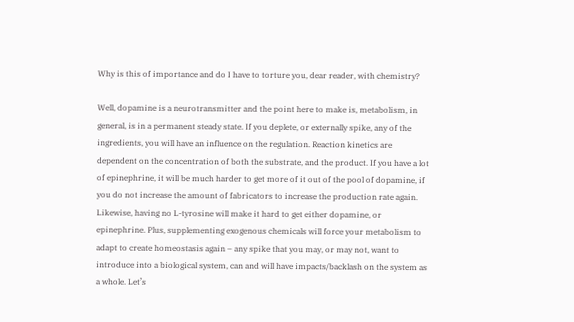Why is this of importance and do I have to torture you, dear reader, with chemistry?

Well, dopamine is a neurotransmitter and the point here to make is, metabolism, in general, is in a permanent steady state. If you deplete, or externally spike, any of the ingredients, you will have an influence on the regulation. Reaction kinetics are dependent on the concentration of both the substrate, and the product. If you have a lot of epinephrine, it will be much harder to get more of it out of the pool of dopamine, if you do not increase the amount of fabricators to increase the production rate again. Likewise, having no L-tyrosine will make it hard to get either dopamine, or epinephrine. Plus, supplementing exogenous chemicals will force your metabolism to adapt to create homeostasis again – any spike that you may, or may not, want to introduce into a biological system, can and will have impacts/backlash on the system as a whole. Let’s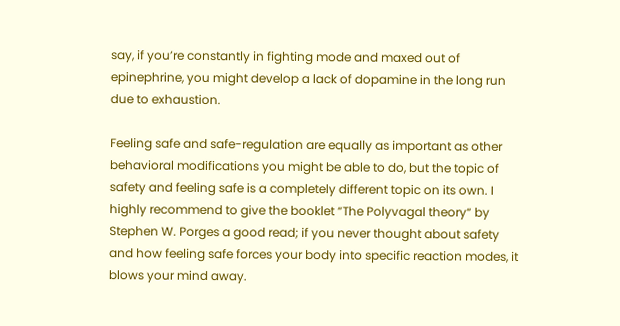say, if you’re constantly in fighting mode and maxed out of epinephrine, you might develop a lack of dopamine in the long run due to exhaustion.

Feeling safe and safe-regulation are equally as important as other behavioral modifications you might be able to do, but the topic of safety and feeling safe is a completely different topic on its own. I highly recommend to give the booklet “The Polyvagal theory“ by Stephen W. Porges a good read; if you never thought about safety and how feeling safe forces your body into specific reaction modes, it blows your mind away.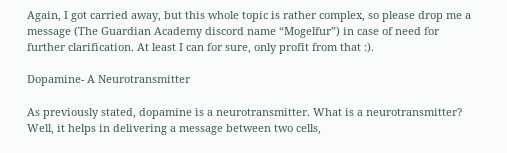Again, I got carried away, but this whole topic is rather complex, so please drop me a message (The Guardian Academy discord name “Mogelfur”) in case of need for further clarification. At least I can for sure, only profit from that :).

Dopamine- A Neurotransmitter

As previously stated, dopamine is a neurotransmitter. What is a neurotransmitter? Well, it helps in delivering a message between two cells,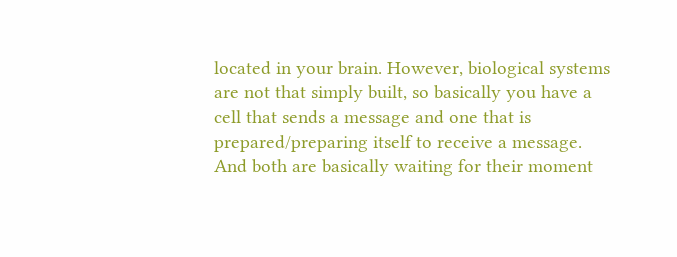located in your brain. However, biological systems are not that simply built, so basically you have a cell that sends a message and one that is prepared/preparing itself to receive a message. And both are basically waiting for their moment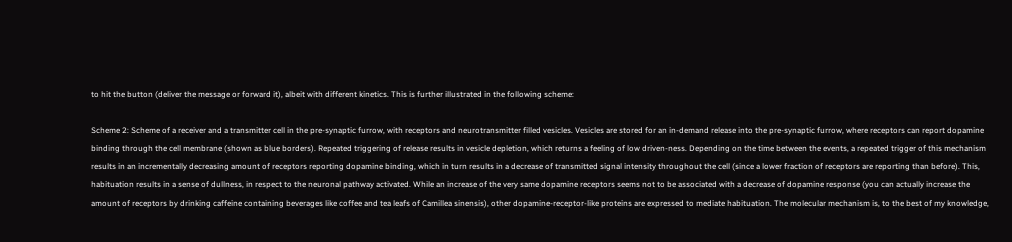to hit the button (deliver the message or forward it), albeit with different kinetics. This is further illustrated in the following scheme:

Scheme 2: Scheme of a receiver and a transmitter cell in the pre-synaptic furrow, with receptors and neurotransmitter filled vesicles. Vesicles are stored for an in-demand release into the pre-synaptic furrow, where receptors can report dopamine binding through the cell membrane (shown as blue borders). Repeated triggering of release results in vesicle depletion, which returns a feeling of low driven-ness. Depending on the time between the events, a repeated trigger of this mechanism results in an incrementally decreasing amount of receptors reporting dopamine binding, which in turn results in a decrease of transmitted signal intensity throughout the cell (since a lower fraction of receptors are reporting than before). This‚ habituation results in a sense of dullness, in respect to the neuronal pathway activated. While an increase of the very same dopamine receptors seems not to be associated with a decrease of dopamine response (you can actually increase the amount of receptors by drinking caffeine containing beverages like coffee and tea leafs of Camillea sinensis), other dopamine-receptor-like proteins are expressed to mediate habituation. The molecular mechanism is, to the best of my knowledge,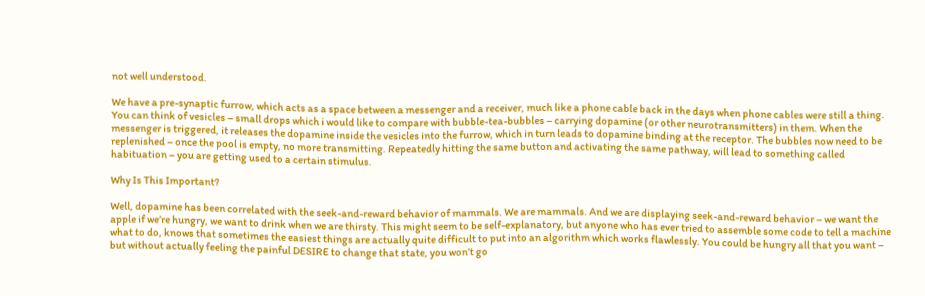not well understood.

We have a pre-synaptic furrow, which acts as a space between a messenger and a receiver, much like a phone cable back in the days when phone cables were still a thing. You can think of vesicles – small drops which i would like to compare with bubble-tea-bubbles – carrying dopamine (or other neurotransmitters) in them. When the messenger is triggered, it releases the dopamine inside the vesicles into the furrow, which in turn leads to dopamine binding at the receptor. The bubbles now need to be replenished – once the pool is empty, no more transmitting. Repeatedly hitting the same button and activating the same pathway, will lead to something called habituation – you are getting used to a certain stimulus.

Why Is This Important?

Well, dopamine has been correlated with the seek-and-reward behavior of mammals. We are mammals. And we are displaying seek-and-reward behavior – we want the apple if we’re hungry, we want to drink when we are thirsty. This might seem to be self-explanatory, but anyone who has ever tried to assemble some code to tell a machine what to do, knows that sometimes the easiest things are actually quite difficult to put into an algorithm which works flawlessly. You could be hungry all that you want – but without actually feeling the painful DESIRE to change that state, you won’t go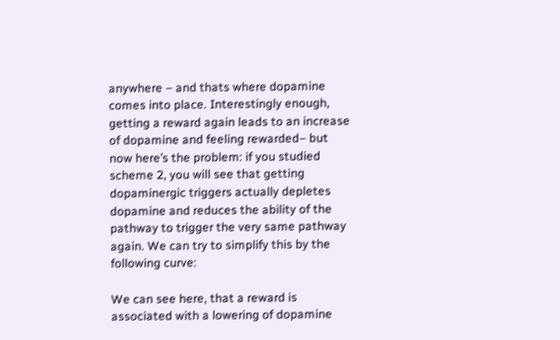anywhere – and thats where dopamine comes into place. Interestingly enough, getting a reward again leads to an increase of dopamine and feeling rewarded– but now here’s the problem: if you studied scheme 2, you will see that getting dopaminergic triggers actually depletes dopamine and reduces the ability of the pathway to trigger the very same pathway again. We can try to simplify this by the following curve:

We can see here, that a reward is associated with a lowering of dopamine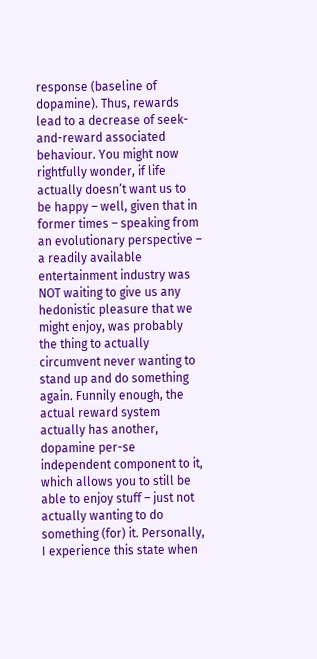response (baseline of dopamine). Thus, rewards lead to a decrease of seek-and-reward associated behaviour. You might now rightfully wonder, if life actually doesn’t want us to be happy – well, given that in former times – speaking from an evolutionary perspective – a readily available entertainment industry was NOT waiting to give us any hedonistic pleasure that we might enjoy, was probably the thing to actually circumvent never wanting to stand up and do something again. Funnily enough, the actual reward system actually has another, dopamine per-se independent component to it, which allows you to still be able to enjoy stuff – just not actually wanting to do something (for) it. Personally, I experience this state when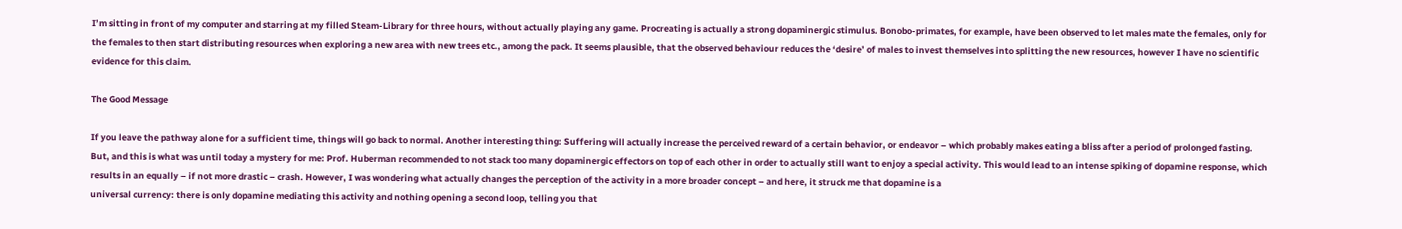I’m sitting in front of my computer and starring at my filled Steam-Library for three hours, without actually playing any game. Procreating is actually a strong dopaminergic stimulus. Bonobo-primates, for example, have been observed to let males mate the females, only for the females to then start distributing resources when exploring a new area with new trees etc., among the pack. It seems plausible, that the observed behaviour reduces the ‘desire’ of males to invest themselves into splitting the new resources, however I have no scientific evidence for this claim.

The Good Message

If you leave the pathway alone for a sufficient time, things will go back to normal. Another interesting thing: Suffering will actually increase the perceived reward of a certain behavior, or endeavor – which probably makes eating a bliss after a period of prolonged fasting. But, and this is what was until today a mystery for me: Prof. Huberman recommended to not stack too many dopaminergic effectors on top of each other in order to actually still want to enjoy a special activity. This would lead to an intense spiking of dopamine response, which results in an equally – if not more drastic – crash. However, I was wondering what actually changes the perception of the activity in a more broader concept – and here, it struck me that dopamine is a
universal currency: there is only dopamine mediating this activity and nothing opening a second loop, telling you that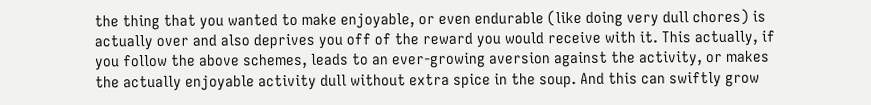the thing that you wanted to make enjoyable, or even endurable (like doing very dull chores) is actually over and also deprives you off of the reward you would receive with it. This actually, if you follow the above schemes, leads to an ever-growing aversion against the activity, or makes the actually enjoyable activity dull without extra spice in the soup. And this can swiftly grow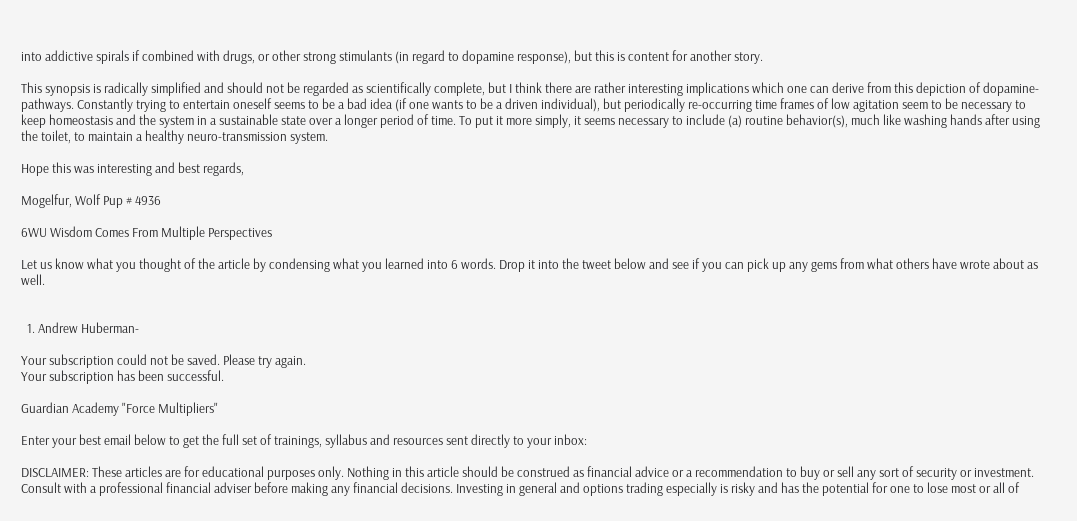into addictive spirals if combined with drugs, or other strong stimulants (in regard to dopamine response), but this is content for another story.

This synopsis is radically simplified and should not be regarded as scientifically complete, but I think there are rather interesting implications which one can derive from this depiction of dopamine-pathways. Constantly trying to entertain oneself seems to be a bad idea (if one wants to be a driven individual), but periodically re-occurring time frames of low agitation seem to be necessary to keep homeostasis and the system in a sustainable state over a longer period of time. To put it more simply, it seems necessary to include (a) routine behavior(s), much like washing hands after using the toilet, to maintain a healthy neuro-transmission system.

Hope this was interesting and best regards,

Mogelfur, Wolf Pup # 4936

6WU Wisdom Comes From Multiple Perspectives

Let us know what you thought of the article by condensing what you learned into 6 words. Drop it into the tweet below and see if you can pick up any gems from what others have wrote about as well.


  1. Andrew Huberman-

Your subscription could not be saved. Please try again.
Your subscription has been successful.

Guardian Academy "Force Multipliers"

Enter your best email below to get the full set of trainings, syllabus and resources sent directly to your inbox:

DISCLAIMER: These articles are for educational purposes only. Nothing in this article should be construed as financial advice or a recommendation to buy or sell any sort of security or investment. Consult with a professional financial adviser before making any financial decisions. Investing in general and options trading especially is risky and has the potential for one to lose most or all of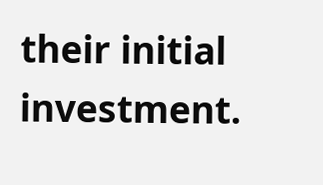their initial investment.